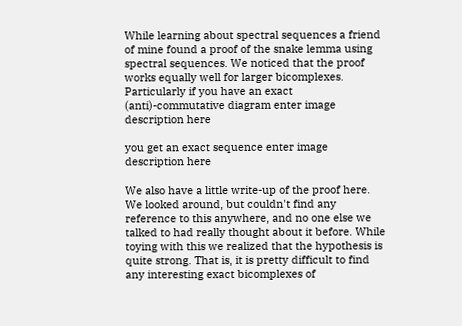While learning about spectral sequences a friend of mine found a proof of the snake lemma using spectral sequences. We noticed that the proof works equally well for larger bicomplexes. Particularly if you have an exact (anti)-commutative diagram enter image description here

you get an exact sequence enter image description here

We also have a little write-up of the proof here. We looked around, but couldn't find any reference to this anywhere, and no one else we talked to had really thought about it before. While toying with this we realized that the hypothesis is quite strong. That is, it is pretty difficult to find any interesting exact bicomplexes of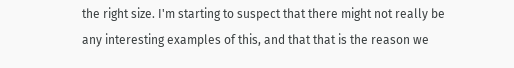the right size. I'm starting to suspect that there might not really be any interesting examples of this, and that that is the reason we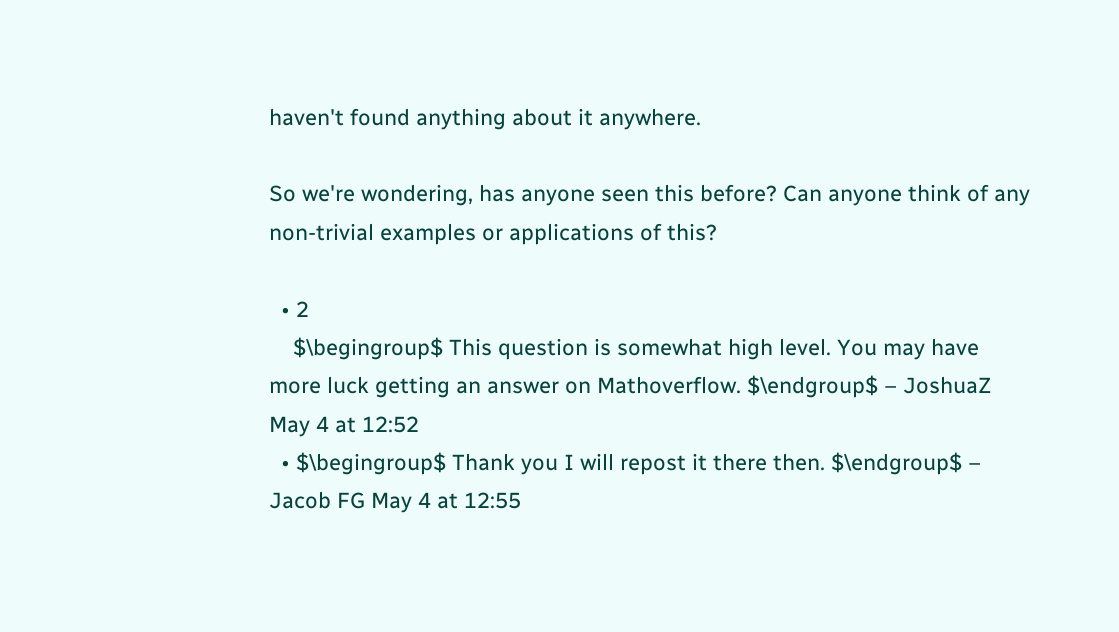haven't found anything about it anywhere.

So we're wondering, has anyone seen this before? Can anyone think of any non-trivial examples or applications of this?

  • 2
    $\begingroup$ This question is somewhat high level. You may have more luck getting an answer on Mathoverflow. $\endgroup$ – JoshuaZ May 4 at 12:52
  • $\begingroup$ Thank you I will repost it there then. $\endgroup$ – Jacob FG May 4 at 12:55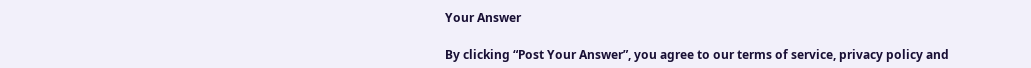Your Answer

By clicking “Post Your Answer”, you agree to our terms of service, privacy policy and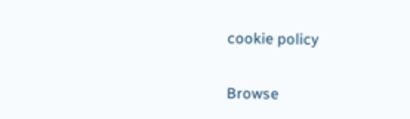cookie policy

Browse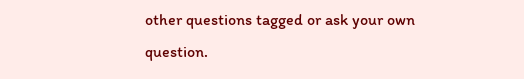other questions tagged or ask your own question.